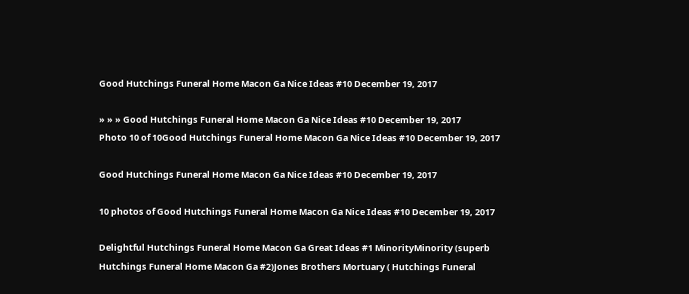Good Hutchings Funeral Home Macon Ga Nice Ideas #10 December 19, 2017

» » » Good Hutchings Funeral Home Macon Ga Nice Ideas #10 December 19, 2017
Photo 10 of 10Good Hutchings Funeral Home Macon Ga Nice Ideas #10 December 19, 2017

Good Hutchings Funeral Home Macon Ga Nice Ideas #10 December 19, 2017

10 photos of Good Hutchings Funeral Home Macon Ga Nice Ideas #10 December 19, 2017

Delightful Hutchings Funeral Home Macon Ga Great Ideas #1 MinorityMinority (superb Hutchings Funeral Home Macon Ga #2)Jones Brothers Mortuary ( Hutchings Funeral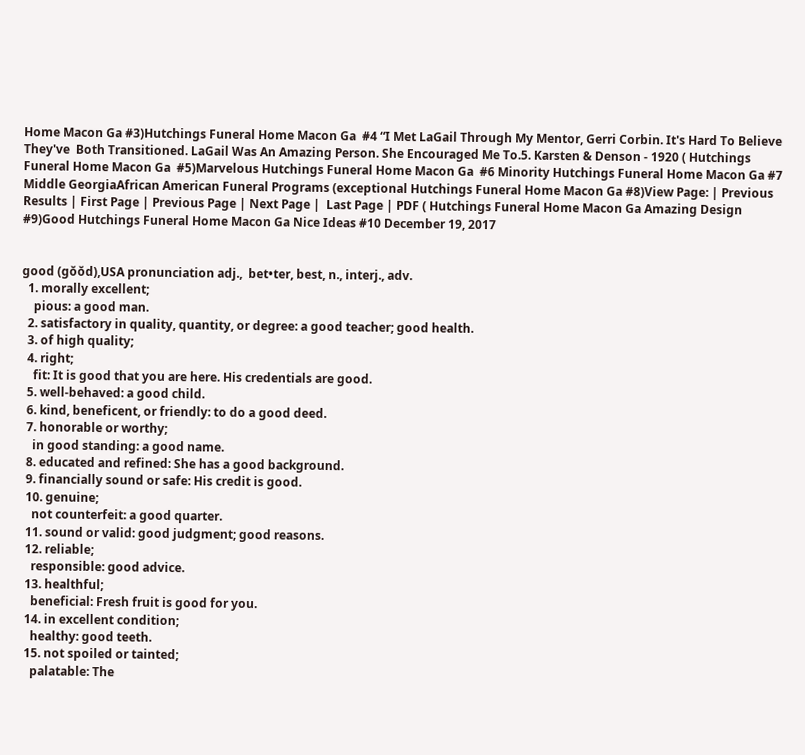Home Macon Ga #3)Hutchings Funeral Home Macon Ga  #4 “I Met LaGail Through My Mentor, Gerri Corbin. It's Hard To Believe They've  Both Transitioned. LaGail Was An Amazing Person. She Encouraged Me To.5. Karsten & Denson - 1920 ( Hutchings Funeral Home Macon Ga  #5)Marvelous Hutchings Funeral Home Macon Ga  #6 Minority Hutchings Funeral Home Macon Ga #7 Middle GeorgiaAfrican American Funeral Programs (exceptional Hutchings Funeral Home Macon Ga #8)View Page: | Previous Results | First Page | Previous Page | Next Page |  Last Page | PDF ( Hutchings Funeral Home Macon Ga Amazing Design #9)Good Hutchings Funeral Home Macon Ga Nice Ideas #10 December 19, 2017


good (gŏŏd),USA pronunciation adj.,  bet•ter, best, n., interj., adv.
  1. morally excellent;
    pious: a good man.
  2. satisfactory in quality, quantity, or degree: a good teacher; good health.
  3. of high quality;
  4. right;
    fit: It is good that you are here. His credentials are good.
  5. well-behaved: a good child.
  6. kind, beneficent, or friendly: to do a good deed.
  7. honorable or worthy;
    in good standing: a good name.
  8. educated and refined: She has a good background.
  9. financially sound or safe: His credit is good.
  10. genuine;
    not counterfeit: a good quarter.
  11. sound or valid: good judgment; good reasons.
  12. reliable;
    responsible: good advice.
  13. healthful;
    beneficial: Fresh fruit is good for you.
  14. in excellent condition;
    healthy: good teeth.
  15. not spoiled or tainted;
    palatable: The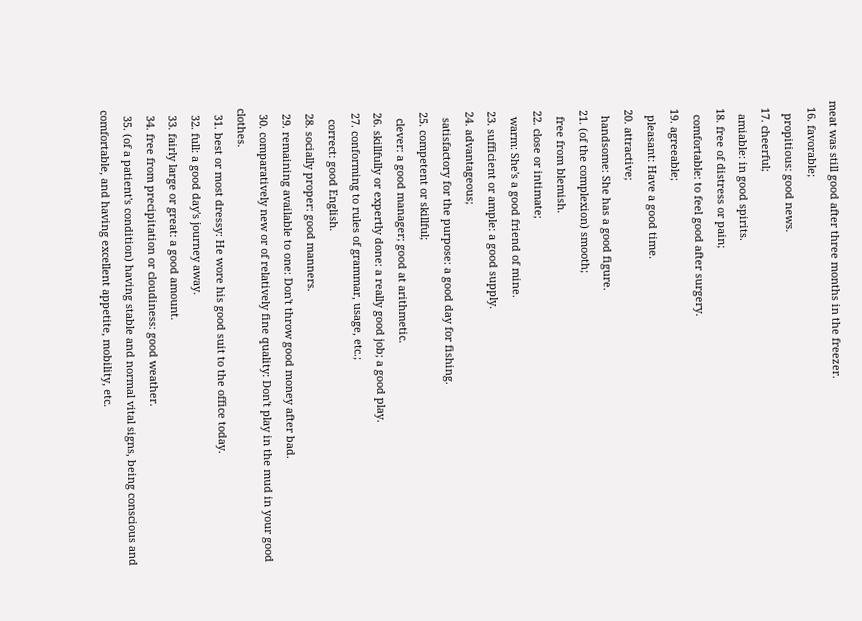meat was still good after three months in the freezer.
  16. favorable;
    propitious: good news.
  17. cheerful;
    amiable: in good spirits.
  18. free of distress or pain;
    comfortable: to feel good after surgery.
  19. agreeable;
    pleasant: Have a good time.
  20. attractive;
    handsome: She has a good figure.
  21. (of the complexion) smooth;
    free from blemish.
  22. close or intimate;
    warm: She's a good friend of mine.
  23. sufficient or ample: a good supply.
  24. advantageous;
    satisfactory for the purpose: a good day for fishing.
  25. competent or skillful;
    clever: a good manager; good at arithmetic.
  26. skillfully or expertly done: a really good job; a good play.
  27. conforming to rules of grammar, usage, etc.;
    correct: good English.
  28. socially proper: good manners.
  29. remaining available to one: Don't throw good money after bad.
  30. comparatively new or of relatively fine quality: Don't play in the mud in your good clothes.
  31. best or most dressy: He wore his good suit to the office today.
  32. full: a good day's journey away.
  33. fairly large or great: a good amount.
  34. free from precipitation or cloudiness: good weather.
  35. (of a patient's condition) having stable and normal vital signs, being conscious and comfortable, and having excellent appetite, mobility, etc.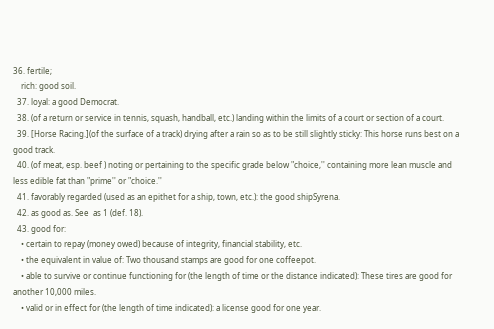36. fertile;
    rich: good soil.
  37. loyal: a good Democrat.
  38. (of a return or service in tennis, squash, handball, etc.) landing within the limits of a court or section of a court.
  39. [Horse Racing.](of the surface of a track) drying after a rain so as to be still slightly sticky: This horse runs best on a good track.
  40. (of meat, esp. beef ) noting or pertaining to the specific grade below "choice,'' containing more lean muscle and less edible fat than "prime'' or "choice.''
  41. favorably regarded (used as an epithet for a ship, town, etc.): the good shipSyrena.
  42. as good as. See  as 1 (def. 18).
  43. good for:
    • certain to repay (money owed) because of integrity, financial stability, etc.
    • the equivalent in value of: Two thousand stamps are good for one coffeepot.
    • able to survive or continue functioning for (the length of time or the distance indicated): These tires are good for another 10,000 miles.
    • valid or in effect for (the length of time indicated): a license good for one year.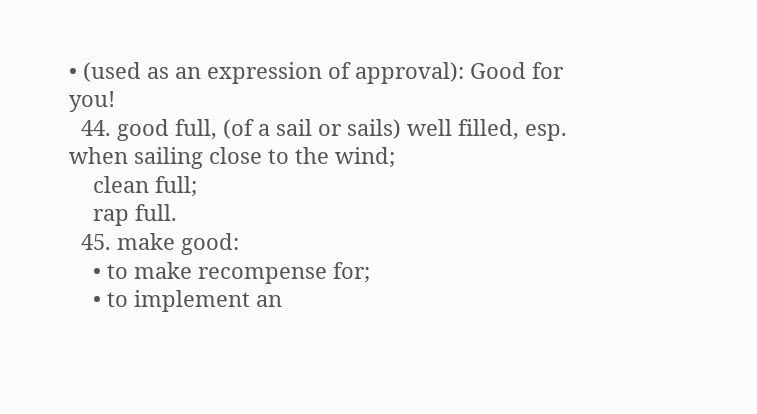• (used as an expression of approval): Good for you!
  44. good full, (of a sail or sails) well filled, esp. when sailing close to the wind;
    clean full;
    rap full.
  45. make good:
    • to make recompense for;
    • to implement an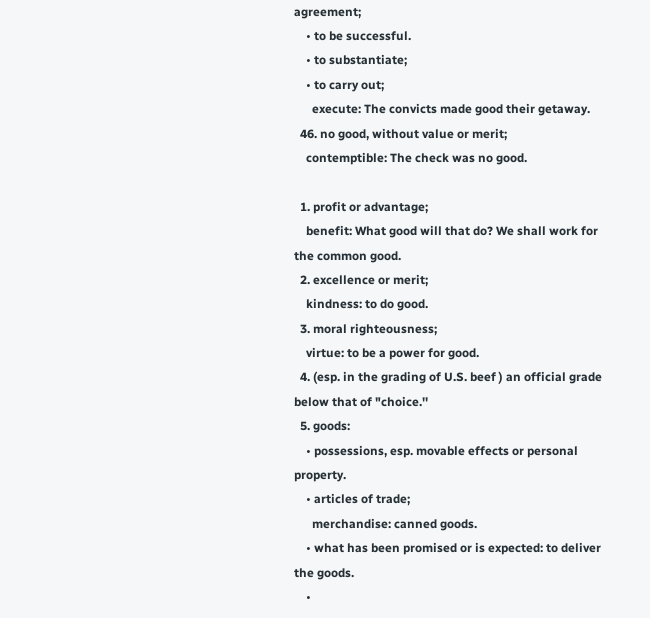agreement;
    • to be successful.
    • to substantiate;
    • to carry out;
      execute: The convicts made good their getaway.
  46. no good, without value or merit;
    contemptible: The check was no good.

  1. profit or advantage;
    benefit: What good will that do? We shall work for the common good.
  2. excellence or merit;
    kindness: to do good.
  3. moral righteousness;
    virtue: to be a power for good.
  4. (esp. in the grading of U.S. beef ) an official grade below that of "choice.''
  5. goods:
    • possessions, esp. movable effects or personal property.
    • articles of trade;
      merchandise: canned goods.
    • what has been promised or is expected: to deliver the goods.
    •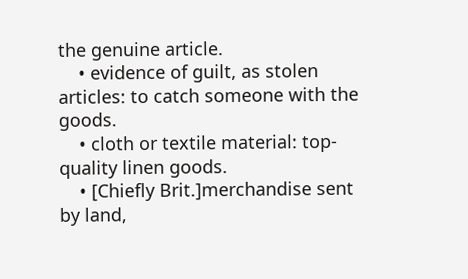the genuine article.
    • evidence of guilt, as stolen articles: to catch someone with the goods.
    • cloth or textile material: top-quality linen goods.
    • [Chiefly Brit.]merchandise sent by land,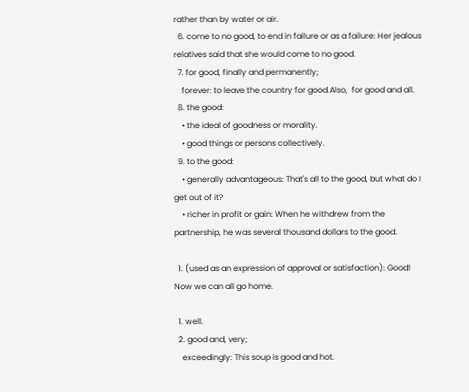rather than by water or air.
  6. come to no good, to end in failure or as a failure: Her jealous relatives said that she would come to no good.
  7. for good, finally and permanently;
    forever: to leave the country for good.Also,  for good and all.
  8. the good:
    • the ideal of goodness or morality.
    • good things or persons collectively.
  9. to the good:
    • generally advantageous: That's all to the good, but what do I get out of it?
    • richer in profit or gain: When he withdrew from the partnership, he was several thousand dollars to the good.

  1. (used as an expression of approval or satisfaction): Good! Now we can all go home.

  1. well.
  2. good and, very;
    exceedingly: This soup is good and hot.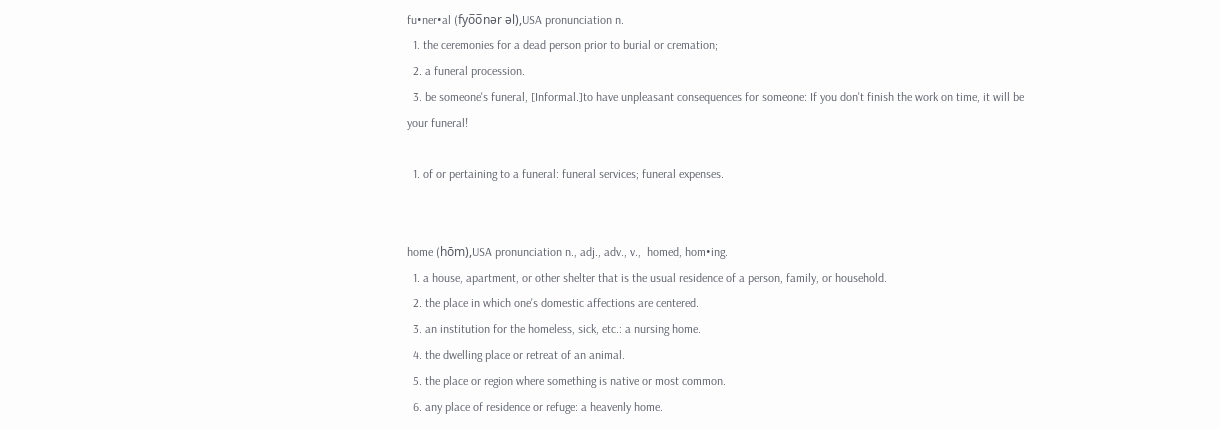fu•ner•al (fyo̅o̅nər əl),USA pronunciation n.
  1. the ceremonies for a dead person prior to burial or cremation;
  2. a funeral procession.
  3. be someone's funeral, [Informal.]to have unpleasant consequences for someone: If you don't finish the work on time, it will be your funeral!

  1. of or pertaining to a funeral: funeral services; funeral expenses.


home (hōm),USA pronunciation n., adj., adv., v.,  homed, hom•ing.
  1. a house, apartment, or other shelter that is the usual residence of a person, family, or household.
  2. the place in which one's domestic affections are centered.
  3. an institution for the homeless, sick, etc.: a nursing home.
  4. the dwelling place or retreat of an animal.
  5. the place or region where something is native or most common.
  6. any place of residence or refuge: a heavenly home.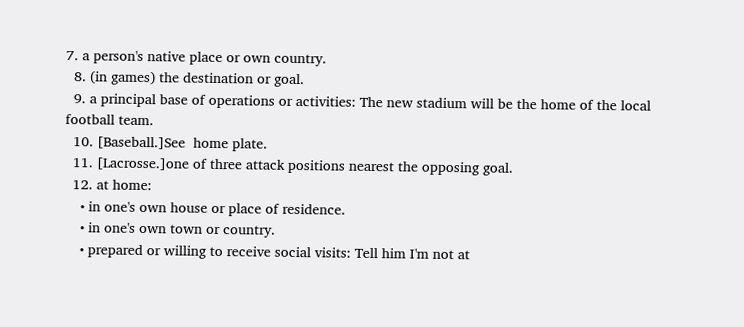7. a person's native place or own country.
  8. (in games) the destination or goal.
  9. a principal base of operations or activities: The new stadium will be the home of the local football team.
  10. [Baseball.]See  home plate.
  11. [Lacrosse.]one of three attack positions nearest the opposing goal.
  12. at home:
    • in one's own house or place of residence.
    • in one's own town or country.
    • prepared or willing to receive social visits: Tell him I'm not at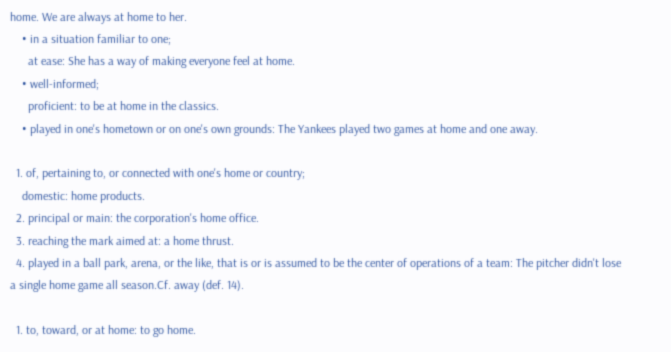home. We are always at home to her.
    • in a situation familiar to one;
      at ease: She has a way of making everyone feel at home.
    • well-informed;
      proficient: to be at home in the classics.
    • played in one's hometown or on one's own grounds: The Yankees played two games at home and one away.

  1. of, pertaining to, or connected with one's home or country;
    domestic: home products.
  2. principal or main: the corporation's home office.
  3. reaching the mark aimed at: a home thrust.
  4. played in a ball park, arena, or the like, that is or is assumed to be the center of operations of a team: The pitcher didn't lose a single home game all season.Cf. away (def. 14).

  1. to, toward, or at home: to go home.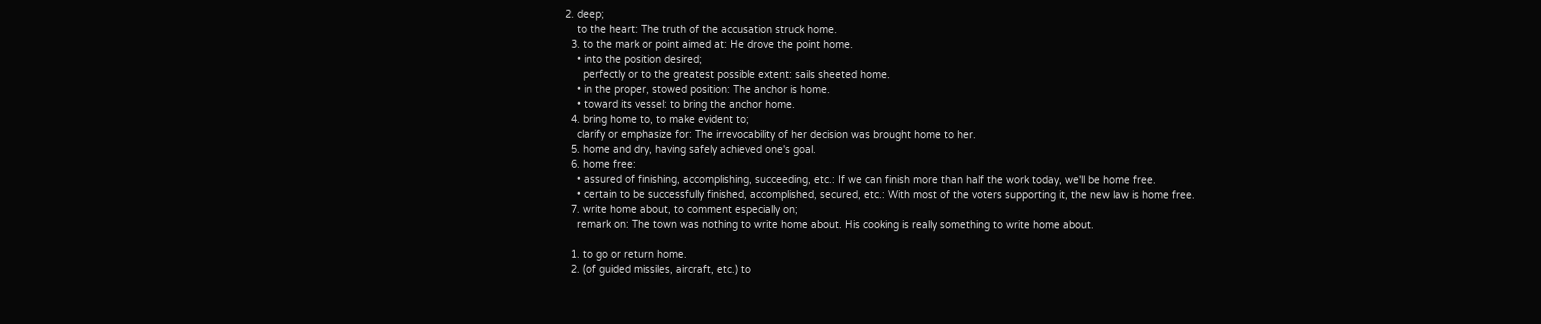2. deep;
    to the heart: The truth of the accusation struck home.
  3. to the mark or point aimed at: He drove the point home.
    • into the position desired;
      perfectly or to the greatest possible extent: sails sheeted home.
    • in the proper, stowed position: The anchor is home.
    • toward its vessel: to bring the anchor home.
  4. bring home to, to make evident to;
    clarify or emphasize for: The irrevocability of her decision was brought home to her.
  5. home and dry, having safely achieved one's goal.
  6. home free:
    • assured of finishing, accomplishing, succeeding, etc.: If we can finish more than half the work today, we'll be home free.
    • certain to be successfully finished, accomplished, secured, etc.: With most of the voters supporting it, the new law is home free.
  7. write home about, to comment especially on;
    remark on: The town was nothing to write home about. His cooking is really something to write home about.

  1. to go or return home.
  2. (of guided missiles, aircraft, etc.) to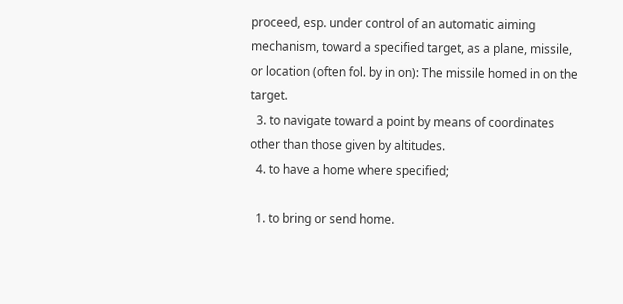proceed, esp. under control of an automatic aiming mechanism, toward a specified target, as a plane, missile, or location (often fol. by in on): The missile homed in on the target.
  3. to navigate toward a point by means of coordinates other than those given by altitudes.
  4. to have a home where specified;

  1. to bring or send home.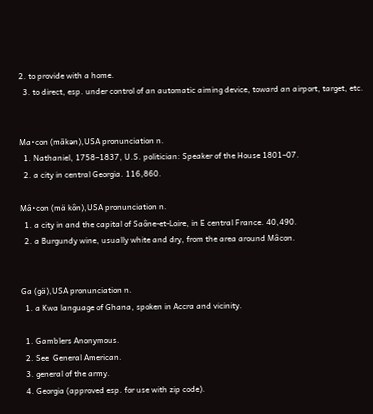2. to provide with a home.
  3. to direct, esp. under control of an automatic aiming device, toward an airport, target, etc.


Ma•con (mākən),USA pronunciation n.
  1. Nathaniel, 1758–1837, U.S. politician: Speaker of the House 1801–07.
  2. a city in central Georgia. 116,860.

Mâ•con (mä kôn),USA pronunciation n.
  1. a city in and the capital of Saône-et-Loire, in E central France. 40,490.
  2. a Burgundy wine, usually white and dry, from the area around Mâcon.


Ga (gä),USA pronunciation n.
  1. a Kwa language of Ghana, spoken in Accra and vicinity.

  1. Gamblers Anonymous.
  2. See  General American.
  3. general of the army.
  4. Georgia (approved esp. for use with zip code).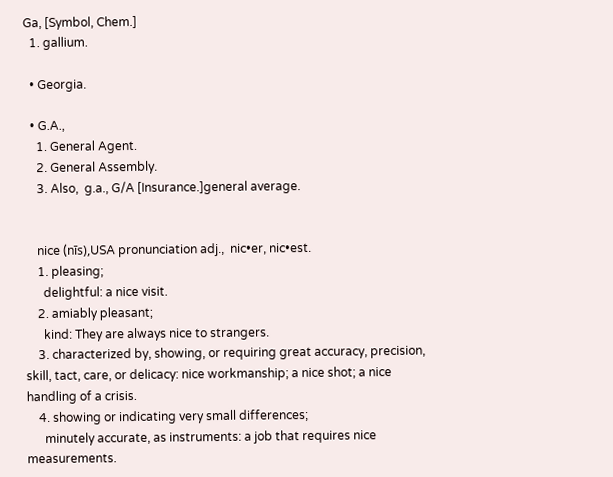Ga, [Symbol, Chem.]
  1. gallium.

  • Georgia.

  • G.A.,
    1. General Agent.
    2. General Assembly.
    3. Also,  g.a., G/A [Insurance.]general average.


    nice (nīs),USA pronunciation adj.,  nic•er, nic•est.
    1. pleasing;
      delightful: a nice visit.
    2. amiably pleasant;
      kind: They are always nice to strangers.
    3. characterized by, showing, or requiring great accuracy, precision, skill, tact, care, or delicacy: nice workmanship; a nice shot; a nice handling of a crisis.
    4. showing or indicating very small differences;
      minutely accurate, as instruments: a job that requires nice measurements.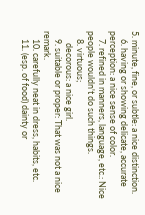5. minute, fine, or subtle: a nice distinction.
    6. having or showing delicate, accurate perception: a nice sense of color.
    7. refined in manners, language, etc.: Nice people wouldn't do such things.
    8. virtuous;
      decorous: a nice girl.
    9. suitable or proper: That was not a nice remark.
    10. carefully neat in dress, habits, etc.
    11. (esp. of food) dainty or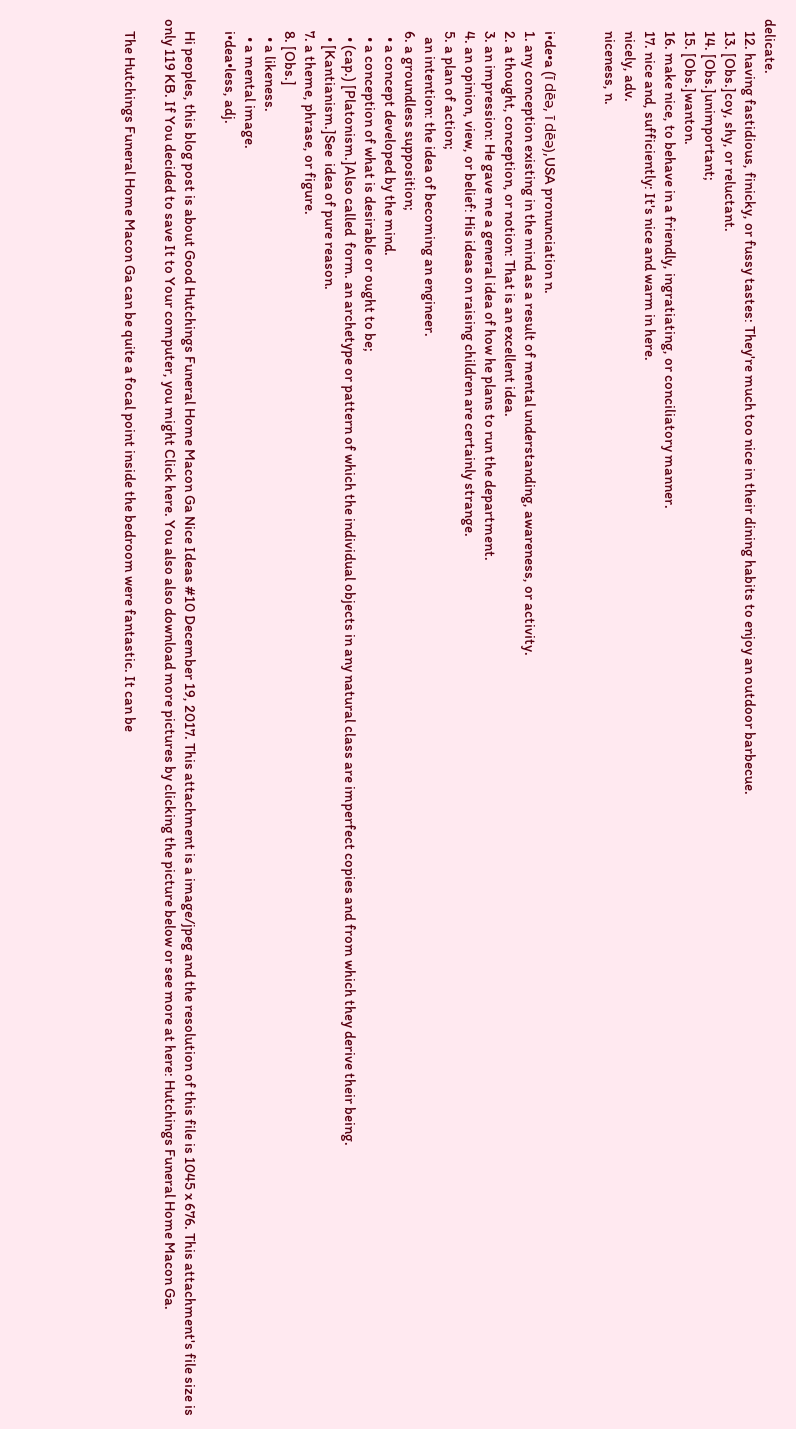delicate.
    12. having fastidious, finicky, or fussy tastes: They're much too nice in their dining habits to enjoy an outdoor barbecue.
    13. [Obs.]coy, shy, or reluctant.
    14. [Obs.]unimportant;
    15. [Obs.]wanton.
    16. make nice, to behave in a friendly, ingratiating, or conciliatory manner.
    17. nice and, sufficiently: It's nice and warm in here.
    nicely, adv.
    niceness, n.


    i•de•a (ī dēə, ī dēə),USA pronunciation n.
    1. any conception existing in the mind as a result of mental understanding, awareness, or activity.
    2. a thought, conception, or notion: That is an excellent idea.
    3. an impression: He gave me a general idea of how he plans to run the department.
    4. an opinion, view, or belief: His ideas on raising children are certainly strange.
    5. a plan of action;
      an intention: the idea of becoming an engineer.
    6. a groundless supposition;
      • a concept developed by the mind.
      • a conception of what is desirable or ought to be;
      • (cap.) [Platonism.]Also called  form. an archetype or pattern of which the individual objects in any natural class are imperfect copies and from which they derive their being.
      • [Kantianism.]See  idea of pure reason.
    7. a theme, phrase, or figure.
    8. [Obs.]
      • a likeness.
      • a mental image.
    i•dea•less, adj.

    Hi peoples, this blog post is about Good Hutchings Funeral Home Macon Ga Nice Ideas #10 December 19, 2017. This attachment is a image/jpeg and the resolution of this file is 1045 x 676. This attachment's file size is only 119 KB. If You decided to save It to Your computer, you might Click here. You also also download more pictures by clicking the picture below or see more at here: Hutchings Funeral Home Macon Ga.

    The Hutchings Funeral Home Macon Ga can be quite a focal point inside the bedroom were fantastic. It can be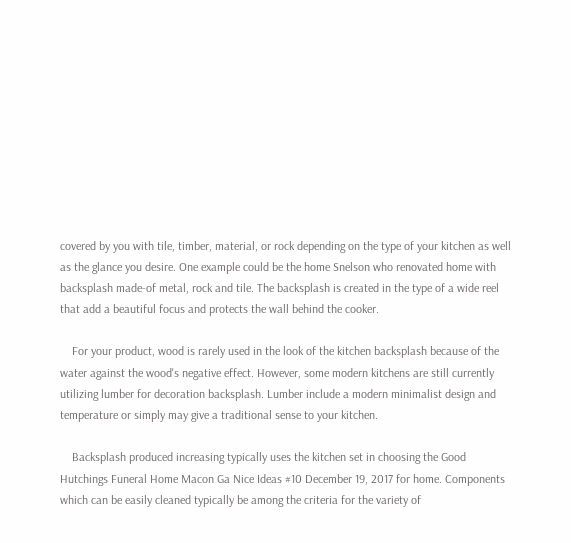covered by you with tile, timber, material, or rock depending on the type of your kitchen as well as the glance you desire. One example could be the home Snelson who renovated home with backsplash made-of metal, rock and tile. The backsplash is created in the type of a wide reel that add a beautiful focus and protects the wall behind the cooker.

    For your product, wood is rarely used in the look of the kitchen backsplash because of the water against the wood's negative effect. However, some modern kitchens are still currently utilizing lumber for decoration backsplash. Lumber include a modern minimalist design and temperature or simply may give a traditional sense to your kitchen.

    Backsplash produced increasing typically uses the kitchen set in choosing the Good Hutchings Funeral Home Macon Ga Nice Ideas #10 December 19, 2017 for home. Components which can be easily cleaned typically be among the criteria for the variety of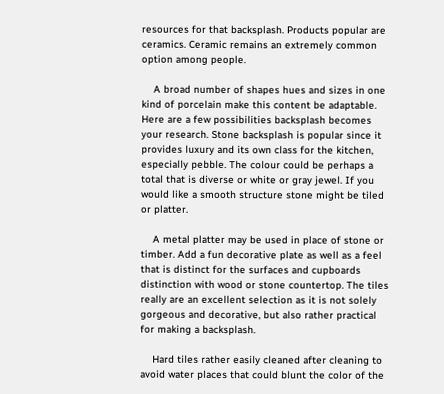resources for that backsplash. Products popular are ceramics. Ceramic remains an extremely common option among people.

    A broad number of shapes hues and sizes in one kind of porcelain make this content be adaptable. Here are a few possibilities backsplash becomes your research. Stone backsplash is popular since it provides luxury and its own class for the kitchen, especially pebble. The colour could be perhaps a total that is diverse or white or gray jewel. If you would like a smooth structure stone might be tiled or platter.

    A metal platter may be used in place of stone or timber. Add a fun decorative plate as well as a feel that is distinct for the surfaces and cupboards distinction with wood or stone countertop. The tiles really are an excellent selection as it is not solely gorgeous and decorative, but also rather practical for making a backsplash.

    Hard tiles rather easily cleaned after cleaning to avoid water places that could blunt the color of the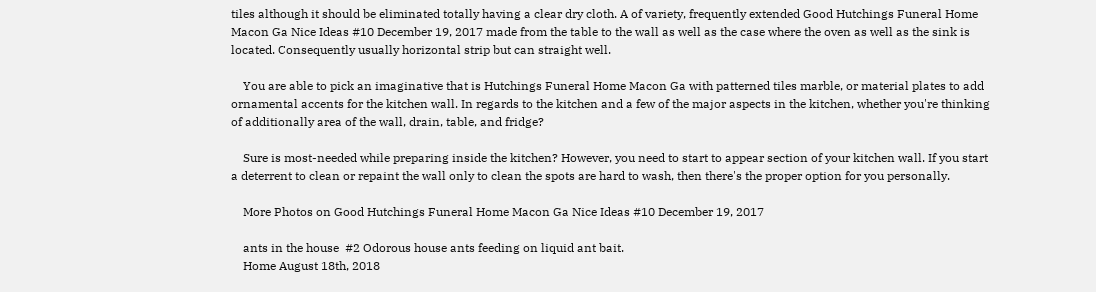tiles although it should be eliminated totally having a clear dry cloth. A of variety, frequently extended Good Hutchings Funeral Home Macon Ga Nice Ideas #10 December 19, 2017 made from the table to the wall as well as the case where the oven as well as the sink is located. Consequently usually horizontal strip but can straight well.

    You are able to pick an imaginative that is Hutchings Funeral Home Macon Ga with patterned tiles marble, or material plates to add ornamental accents for the kitchen wall. In regards to the kitchen and a few of the major aspects in the kitchen, whether you're thinking of additionally area of the wall, drain, table, and fridge?

    Sure is most-needed while preparing inside the kitchen? However, you need to start to appear section of your kitchen wall. If you start a deterrent to clean or repaint the wall only to clean the spots are hard to wash, then there's the proper option for you personally.

    More Photos on Good Hutchings Funeral Home Macon Ga Nice Ideas #10 December 19, 2017

    ants in the house  #2 Odorous house ants feeding on liquid ant bait.
    Home August 18th, 2018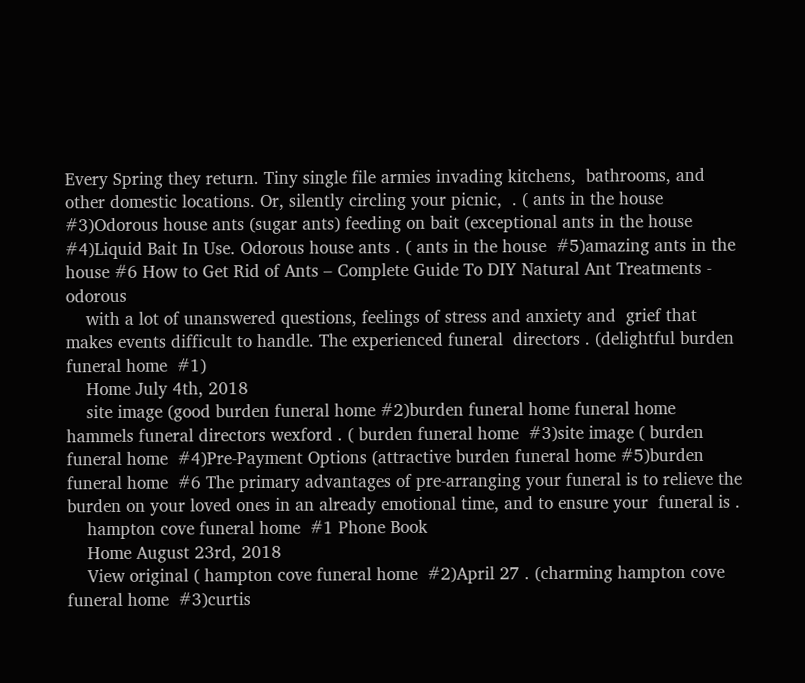Every Spring they return. Tiny single file armies invading kitchens,  bathrooms, and other domestic locations. Or, silently circling your picnic,  . ( ants in the house  #3)Odorous house ants (sugar ants) feeding on bait (exceptional ants in the house  #4)Liquid Bait In Use. Odorous house ants . ( ants in the house  #5)amazing ants in the house #6 How to Get Rid of Ants – Complete Guide To DIY Natural Ant Treatments -  odorous
    with a lot of unanswered questions, feelings of stress and anxiety and  grief that makes events difficult to handle. The experienced funeral  directors . (delightful burden funeral home  #1)
    Home July 4th, 2018
    site image (good burden funeral home #2)burden funeral home funeral home hammels funeral directors wexford . ( burden funeral home  #3)site image ( burden funeral home  #4)Pre-Payment Options (attractive burden funeral home #5)burden funeral home  #6 The primary advantages of pre-arranging your funeral is to relieve the  burden on your loved ones in an already emotional time, and to ensure your  funeral is .
    hampton cove funeral home  #1 Phone Book
    Home August 23rd, 2018
    View original ( hampton cove funeral home  #2)April 27 . (charming hampton cove funeral home  #3)curtis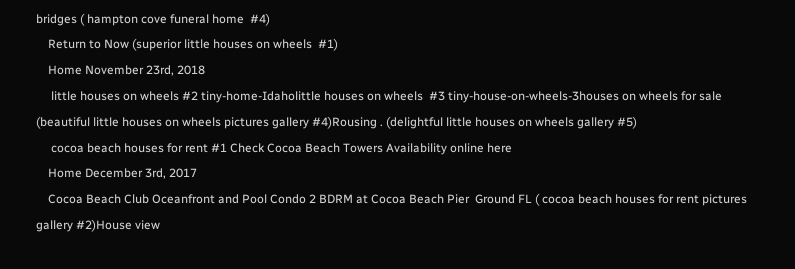bridges ( hampton cove funeral home  #4)
    Return to Now (superior little houses on wheels  #1)
    Home November 23rd, 2018
     little houses on wheels #2 tiny-home-Idaholittle houses on wheels  #3 tiny-house-on-wheels-3houses on wheels for sale (beautiful little houses on wheels pictures gallery #4)Rousing . (delightful little houses on wheels gallery #5)
     cocoa beach houses for rent #1 Check Cocoa Beach Towers Availability online here
    Home December 3rd, 2017
    Cocoa Beach Club Oceanfront and Pool Condo 2 BDRM at Cocoa Beach Pier  Ground FL ( cocoa beach houses for rent pictures gallery #2)House view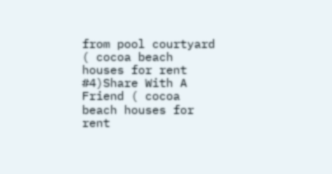from pool courtyard ( cocoa beach houses for rent  #4)Share With A Friend ( cocoa beach houses for rent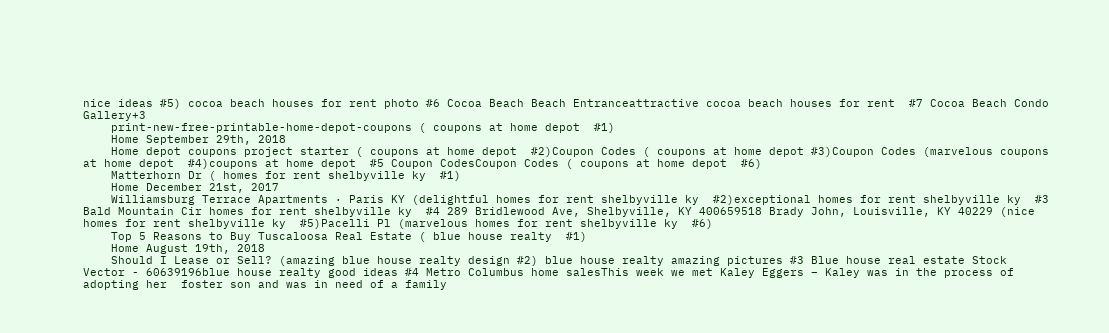nice ideas #5) cocoa beach houses for rent photo #6 Cocoa Beach Beach Entranceattractive cocoa beach houses for rent  #7 Cocoa Beach Condo Gallery+3
    print-new-free-printable-home-depot-coupons ( coupons at home depot  #1)
    Home September 29th, 2018
    Home depot coupons project starter ( coupons at home depot  #2)Coupon Codes ( coupons at home depot #3)Coupon Codes (marvelous coupons at home depot  #4)coupons at home depot  #5 Coupon CodesCoupon Codes ( coupons at home depot  #6)
    Matterhorn Dr ( homes for rent shelbyville ky  #1)
    Home December 21st, 2017
    Williamsburg Terrace Apartments · Paris KY (delightful homes for rent shelbyville ky  #2)exceptional homes for rent shelbyville ky  #3 Bald Mountain Cir homes for rent shelbyville ky  #4 289 Bridlewood Ave, Shelbyville, KY 400659518 Brady John, Louisville, KY 40229 (nice homes for rent shelbyville ky  #5)Pacelli Pl (marvelous homes for rent shelbyville ky  #6)
    Top 5 Reasons to Buy Tuscaloosa Real Estate ( blue house realty  #1)
    Home August 19th, 2018
    Should I Lease or Sell? (amazing blue house realty design #2) blue house realty amazing pictures #3 Blue house real estate Stock Vector - 60639196blue house realty good ideas #4 Metro Columbus home salesThis week we met Kaley Eggers – Kaley was in the process of adopting her  foster son and was in need of a family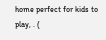home perfect for kids to play, . (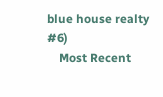blue house realty  #6)
    Most Recent